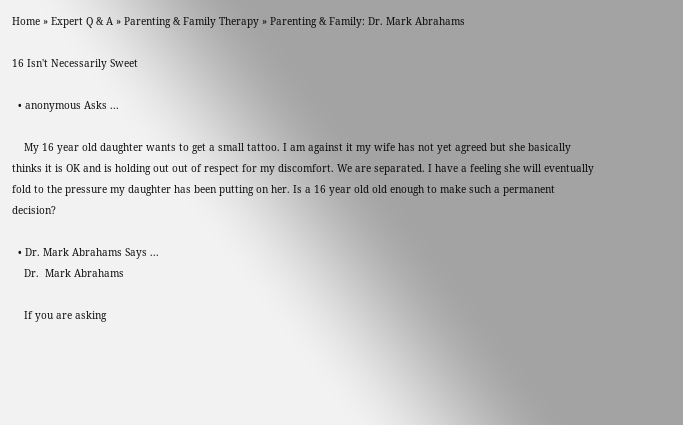Home » Expert Q & A » Parenting & Family Therapy » Parenting & Family: Dr. Mark Abrahams

16 Isn't Necessarily Sweet

  • anonymous Asks ...

    My 16 year old daughter wants to get a small tattoo. I am against it my wife has not yet agreed but she basically thinks it is OK and is holding out out of respect for my discomfort. We are separated. I have a feeling she will eventually fold to the pressure my daughter has been putting on her. Is a 16 year old old enough to make such a permanent decision?

  • Dr. Mark Abrahams Says ...
    Dr.  Mark Abrahams

    If you are asking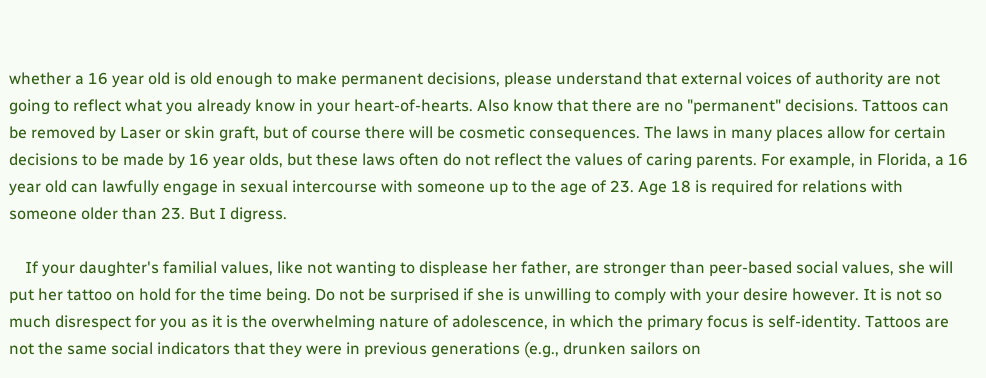whether a 16 year old is old enough to make permanent decisions, please understand that external voices of authority are not going to reflect what you already know in your heart-of-hearts. Also know that there are no "permanent" decisions. Tattoos can be removed by Laser or skin graft, but of course there will be cosmetic consequences. The laws in many places allow for certain decisions to be made by 16 year olds, but these laws often do not reflect the values of caring parents. For example, in Florida, a 16 year old can lawfully engage in sexual intercourse with someone up to the age of 23. Age 18 is required for relations with someone older than 23. But I digress.

    If your daughter's familial values, like not wanting to displease her father, are stronger than peer-based social values, she will put her tattoo on hold for the time being. Do not be surprised if she is unwilling to comply with your desire however. It is not so much disrespect for you as it is the overwhelming nature of adolescence, in which the primary focus is self-identity. Tattoos are not the same social indicators that they were in previous generations (e.g., drunken sailors on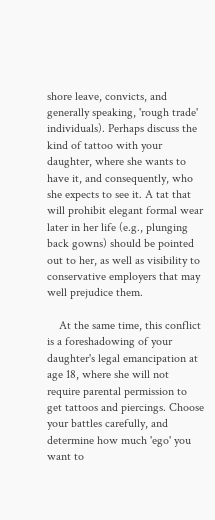shore leave, convicts, and generally speaking, 'rough trade' individuals). Perhaps discuss the kind of tattoo with your daughter, where she wants to have it, and consequently, who she expects to see it. A tat that will prohibit elegant formal wear later in her life (e.g., plunging back gowns) should be pointed out to her, as well as visibility to conservative employers that may well prejudice them.

    At the same time, this conflict is a foreshadowing of your daughter's legal emancipation at age 18, where she will not require parental permission to get tattoos and piercings. Choose your battles carefully, and determine how much 'ego' you want to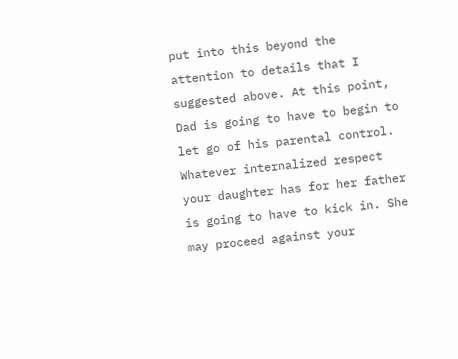put into this beyond the attention to details that I suggested above. At this point, Dad is going to have to begin to let go of his parental control. Whatever internalized respect your daughter has for her father is going to have to kick in. She may proceed against your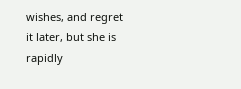wishes, and regret it later, but she is rapidly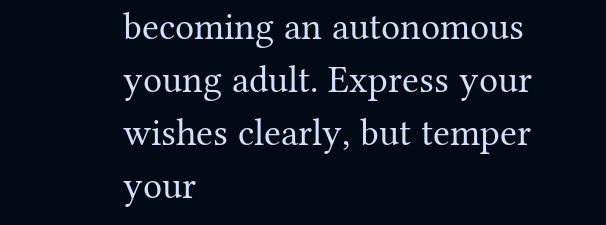becoming an autonomous young adult. Express your wishes clearly, but temper your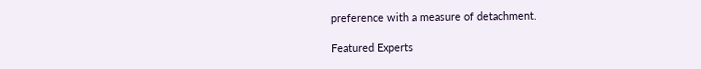preference with a measure of detachment.

Featured Experts